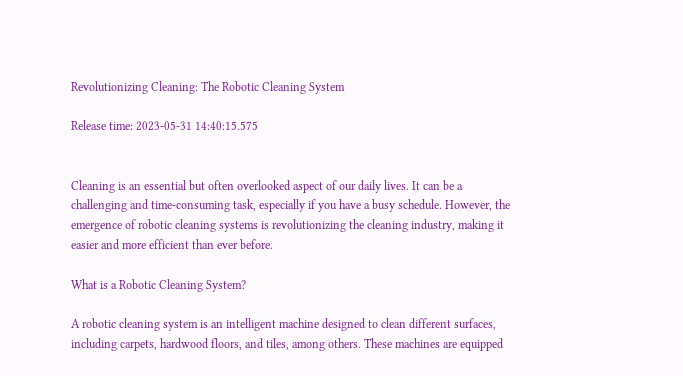Revolutionizing Cleaning: The Robotic Cleaning System

Release time: 2023-05-31 14:40:15.575


Cleaning is an essential but often overlooked aspect of our daily lives. It can be a challenging and time-consuming task, especially if you have a busy schedule. However, the emergence of robotic cleaning systems is revolutionizing the cleaning industry, making it easier and more efficient than ever before.

What is a Robotic Cleaning System?

A robotic cleaning system is an intelligent machine designed to clean different surfaces, including carpets, hardwood floors, and tiles, among others. These machines are equipped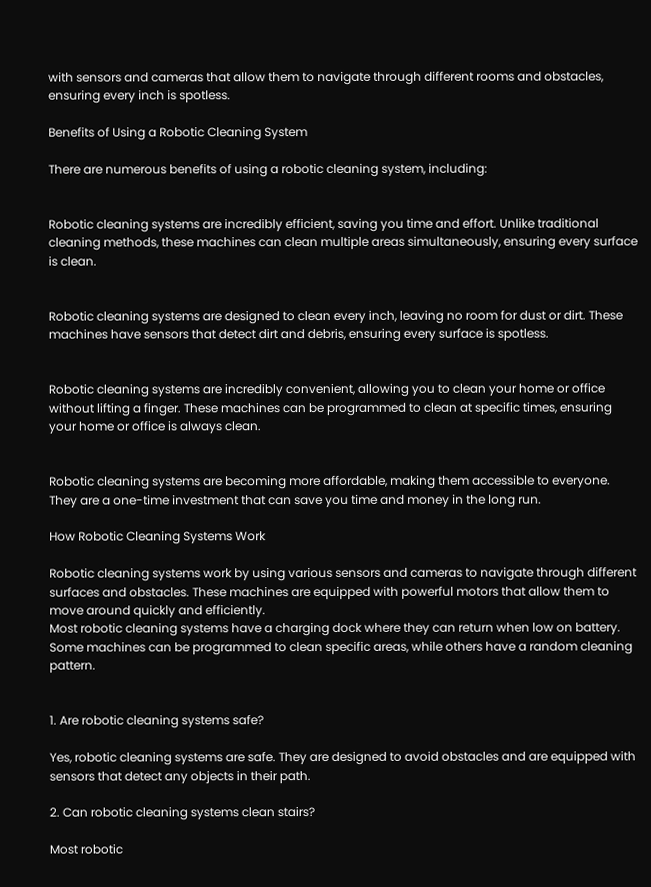with sensors and cameras that allow them to navigate through different rooms and obstacles, ensuring every inch is spotless.

Benefits of Using a Robotic Cleaning System

There are numerous benefits of using a robotic cleaning system, including:


Robotic cleaning systems are incredibly efficient, saving you time and effort. Unlike traditional cleaning methods, these machines can clean multiple areas simultaneously, ensuring every surface is clean.


Robotic cleaning systems are designed to clean every inch, leaving no room for dust or dirt. These machines have sensors that detect dirt and debris, ensuring every surface is spotless.


Robotic cleaning systems are incredibly convenient, allowing you to clean your home or office without lifting a finger. These machines can be programmed to clean at specific times, ensuring your home or office is always clean.


Robotic cleaning systems are becoming more affordable, making them accessible to everyone. They are a one-time investment that can save you time and money in the long run.

How Robotic Cleaning Systems Work

Robotic cleaning systems work by using various sensors and cameras to navigate through different surfaces and obstacles. These machines are equipped with powerful motors that allow them to move around quickly and efficiently.
Most robotic cleaning systems have a charging dock where they can return when low on battery. Some machines can be programmed to clean specific areas, while others have a random cleaning pattern.


1. Are robotic cleaning systems safe?

Yes, robotic cleaning systems are safe. They are designed to avoid obstacles and are equipped with sensors that detect any objects in their path.

2. Can robotic cleaning systems clean stairs?

Most robotic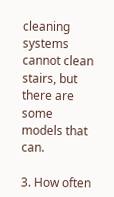cleaning systems cannot clean stairs, but there are some models that can.

3. How often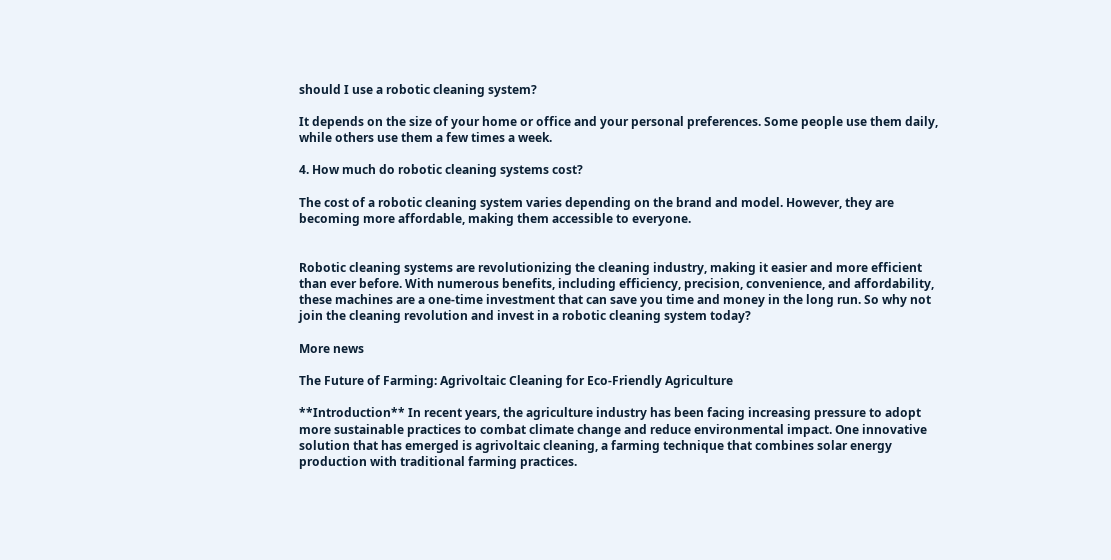should I use a robotic cleaning system?

It depends on the size of your home or office and your personal preferences. Some people use them daily, while others use them a few times a week.

4. How much do robotic cleaning systems cost?

The cost of a robotic cleaning system varies depending on the brand and model. However, they are becoming more affordable, making them accessible to everyone.


Robotic cleaning systems are revolutionizing the cleaning industry, making it easier and more efficient than ever before. With numerous benefits, including efficiency, precision, convenience, and affordability, these machines are a one-time investment that can save you time and money in the long run. So why not join the cleaning revolution and invest in a robotic cleaning system today?

More news

The Future of Farming: Agrivoltaic Cleaning for Eco-Friendly Agriculture

**Introduction** In recent years, the agriculture industry has been facing increasing pressure to adopt more sustainable practices to combat climate change and reduce environmental impact. One innovative solution that has emerged is agrivoltaic cleaning, a farming technique that combines solar energy production with traditional farming practices.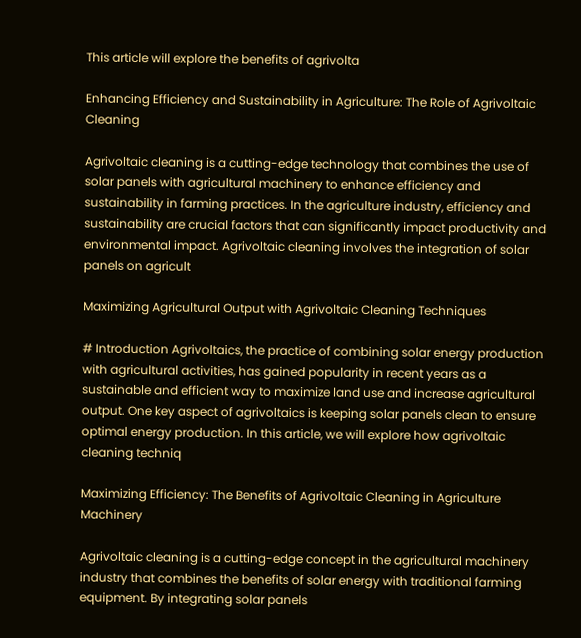This article will explore the benefits of agrivolta

Enhancing Efficiency and Sustainability in Agriculture: The Role of Agrivoltaic Cleaning

Agrivoltaic cleaning is a cutting-edge technology that combines the use of solar panels with agricultural machinery to enhance efficiency and sustainability in farming practices. In the agriculture industry, efficiency and sustainability are crucial factors that can significantly impact productivity and environmental impact. Agrivoltaic cleaning involves the integration of solar panels on agricult

Maximizing Agricultural Output with Agrivoltaic Cleaning Techniques

# Introduction Agrivoltaics, the practice of combining solar energy production with agricultural activities, has gained popularity in recent years as a sustainable and efficient way to maximize land use and increase agricultural output. One key aspect of agrivoltaics is keeping solar panels clean to ensure optimal energy production. In this article, we will explore how agrivoltaic cleaning techniq

Maximizing Efficiency: The Benefits of Agrivoltaic Cleaning in Agriculture Machinery

Agrivoltaic cleaning is a cutting-edge concept in the agricultural machinery industry that combines the benefits of solar energy with traditional farming equipment. By integrating solar panels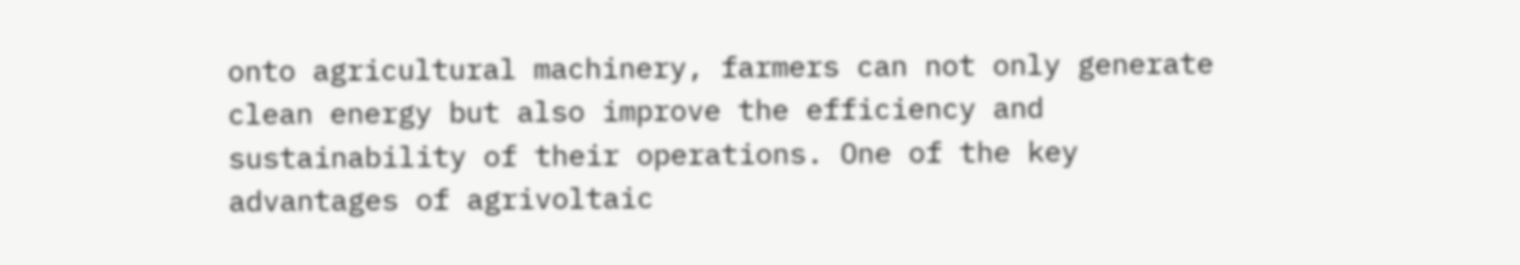onto agricultural machinery, farmers can not only generate clean energy but also improve the efficiency and sustainability of their operations. One of the key advantages of agrivoltaic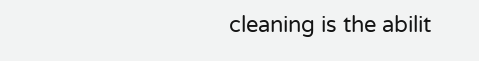cleaning is the abilit